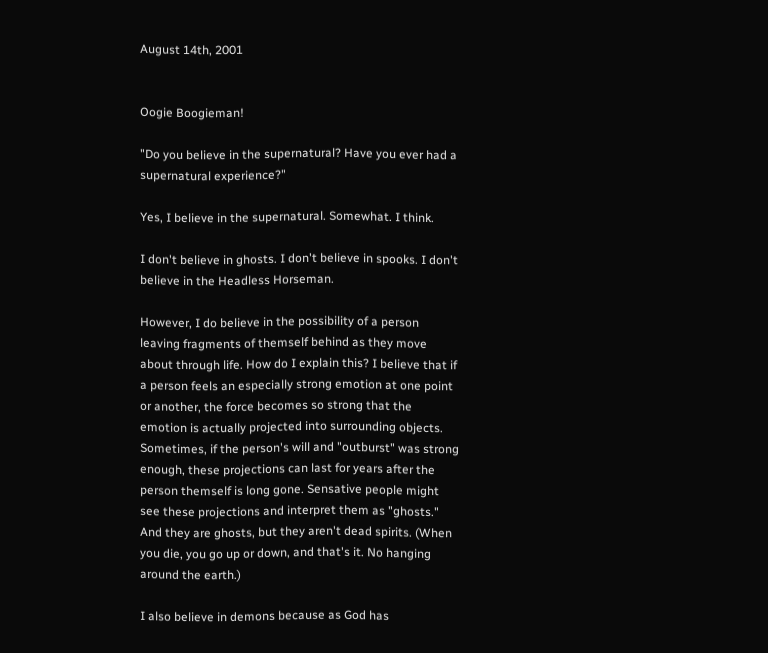August 14th, 2001


Oogie Boogieman!

"Do you believe in the supernatural? Have you ever had a supernatural experience?"

Yes, I believe in the supernatural. Somewhat. I think.

I don't believe in ghosts. I don't believe in spooks. I don't believe in the Headless Horseman.

However, I do believe in the possibility of a person leaving fragments of themself behind as they move about through life. How do I explain this? I believe that if a person feels an especially strong emotion at one point or another, the force becomes so strong that the emotion is actually projected into surrounding objects. Sometimes, if the person's will and "outburst" was strong enough, these projections can last for years after the person themself is long gone. Sensative people might see these projections and interpret them as "ghosts." And they are ghosts, but they aren't dead spirits. (When you die, you go up or down, and that's it. No hanging around the earth.)

I also believe in demons because as God has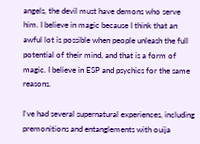angels, the devil must have demons who serve him. I believe in magic because I think that an awful lot is possible when people unleash the full potential of their mind, and that is a form of magic. I believe in ESP and psychics for the same reasons.

I've had several supernatural experiences, including premonitions and entanglements with ouija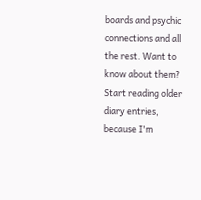boards and psychic connections and all the rest. Want to know about them? Start reading older diary entries, because I'm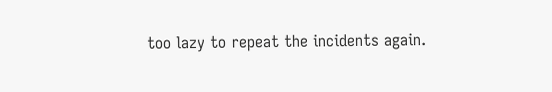too lazy to repeat the incidents again.